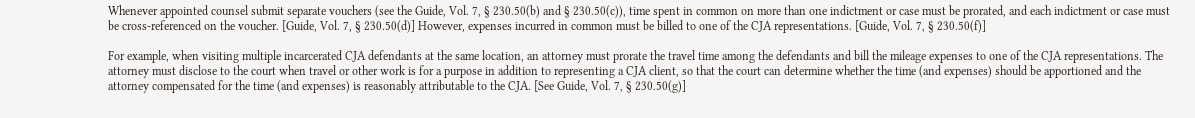Whenever appointed counsel submit separate vouchers (see the Guide, Vol. 7, § 230.50(b) and § 230.50(c)), time spent in common on more than one indictment or case must be prorated, and each indictment or case must be cross-referenced on the voucher. [Guide, Vol. 7, § 230.50(d)] However, expenses incurred in common must be billed to one of the CJA representations. [Guide, Vol. 7, § 230.50(f)]

For example, when visiting multiple incarcerated CJA defendants at the same location, an attorney must prorate the travel time among the defendants and bill the mileage expenses to one of the CJA representations. The attorney must disclose to the court when travel or other work is for a purpose in addition to representing a CJA client, so that the court can determine whether the time (and expenses) should be apportioned and the attorney compensated for the time (and expenses) is reasonably attributable to the CJA. [See Guide, Vol. 7, § 230.50(g)]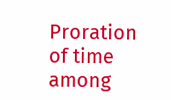Proration of time among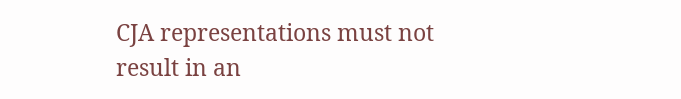CJA representations must not result in an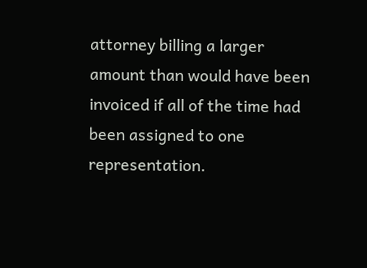attorney billing a larger amount than would have been invoiced if all of the time had been assigned to one representation.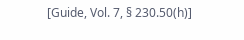[Guide, Vol. 7, § 230.50(h)]